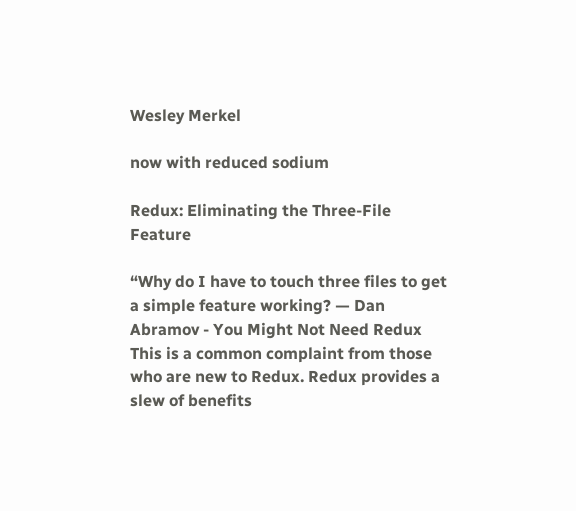Wesley Merkel

now with reduced sodium

Redux: Eliminating the Three-File Feature

“Why do I have to touch three files to get a simple feature working? — Dan Abramov - You Might Not Need Redux This is a common complaint from those who are new to Redux. Redux provides a slew of benefits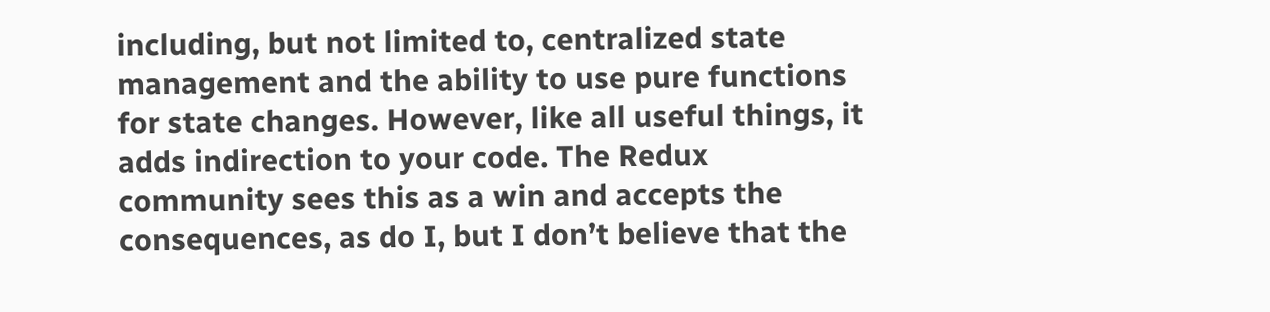including, but not limited to, centralized state management and the ability to use pure functions for state changes. However, like all useful things, it adds indirection to your code. The Redux community sees this as a win and accepts the consequences, as do I, but I don’t believe that the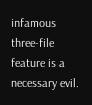infamous three-file feature is a necessary evil.